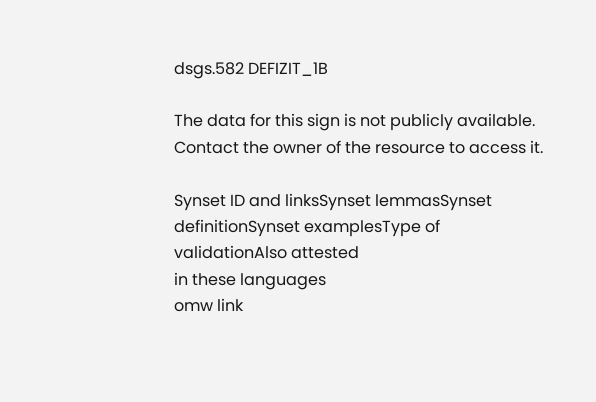dsgs.582 DEFIZIT_1B

The data for this sign is not publicly available. Contact the owner of the resource to access it.

Synset ID and linksSynset lemmasSynset definitionSynset examplesType of validationAlso attested
in these languages
omw link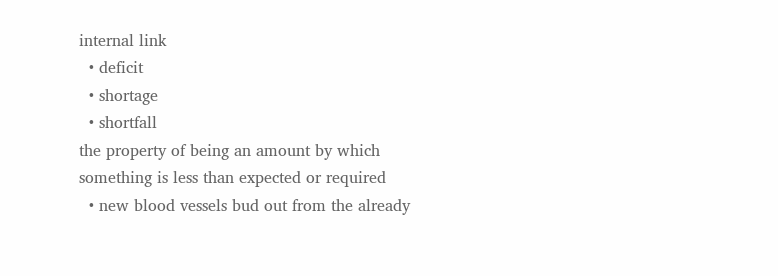internal link
  • deficit
  • shortage
  • shortfall
the property of being an amount by which something is less than expected or required
  • new blood vessels bud out from the already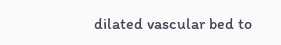dilated vascular bed to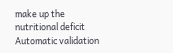make up the nutritional deficit
Automatic validation